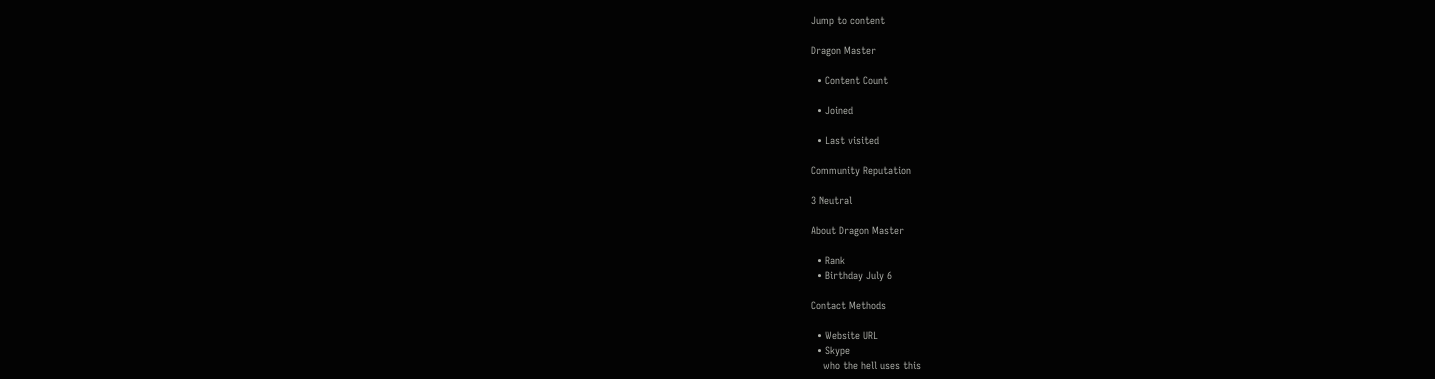Jump to content

Dragon Master

  • Content Count

  • Joined

  • Last visited

Community Reputation

3 Neutral

About Dragon Master

  • Rank
  • Birthday July 6

Contact Methods

  • Website URL
  • Skype
    who the hell uses this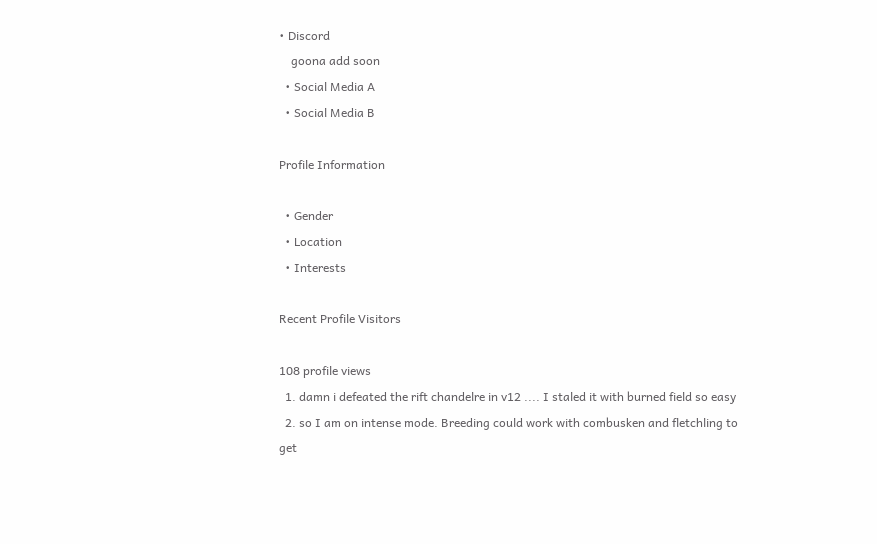• Discord
    goona add soon
  • Social Media A
  • Social Media B

Profile Information

  • Gender
  • Location
  • Interests

Recent Profile Visitors

108 profile views
  1. damn i defeated the rift chandelre in v12 .... I staled it with burned field so easy
  2. so I am on intense mode. Breeding could work with combusken and fletchling to get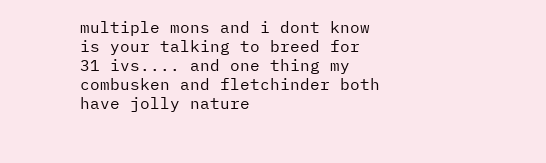multiple mons and i dont know is your talking to breed for 31 ivs.... and one thing my combusken and fletchinder both have jolly nature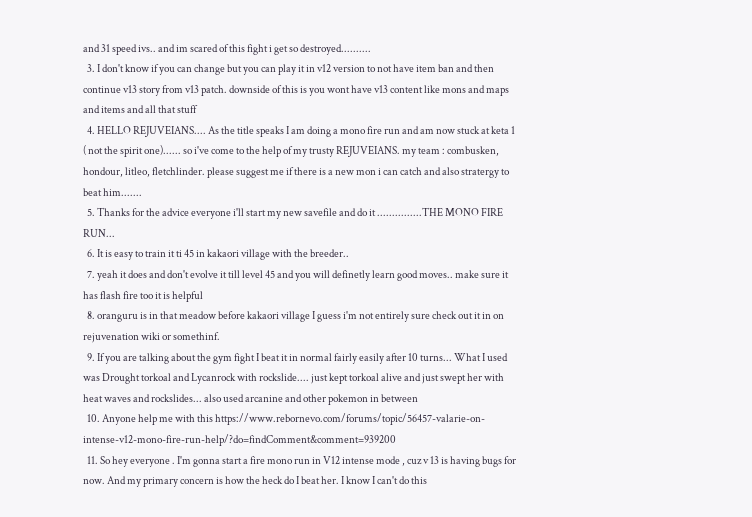and 31 speed ivs.. and im scared of this fight i get so destroyed..........
  3. I don't know if you can change but you can play it in v12 version to not have item ban and then continue v13 story from v13 patch. downside of this is you wont have v13 content like mons and maps and items and all that stuff
  4. HELLO REJUVEIANS.... As the title speaks I am doing a mono fire run and am now stuck at keta 1 ( not the spirit one)...... so i've come to the help of my trusty REJUVEIANS. my team : combusken, hondour, litleo, fletchlinder. please suggest me if there is a new mon i can catch and also stratergy to beat him.......
  5. Thanks for the advice everyone i'll start my new savefile and do it ...............THE MONO FIRE RUN...
  6. It is easy to train it ti 45 in kakaori village with the breeder..
  7. yeah it does and don't evolve it till level 45 and you will definetly learn good moves.. make sure it has flash fire too it is helpful
  8. oranguru is in that meadow before kakaori village I guess i'm not entirely sure check out it in on rejuvenation wiki or somethinf.
  9. If you are talking about the gym fight I beat it in normal fairly easily after 10 turns... What I used was Drought torkoal and Lycanrock with rockslide.... just kept torkoal alive and just swept her with heat waves and rockslides... also used arcanine and other pokemon in between
  10. Anyone help me with this https://www.rebornevo.com/forums/topic/56457-valarie-on-intense-v12-mono-fire-run-help/?do=findComment&comment=939200
  11. So hey everyone . I'm gonna start a fire mono run in V12 intense mode , cuz v 13 is having bugs for now. And my primary concern is how the heck do I beat her. I know I can't do this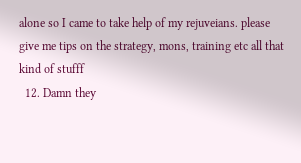alone so I came to take help of my rejuveians. please give me tips on the strategy, mons, training etc all that kind of stufff
  12. Damn they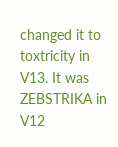changed it to toxtricity in V13. It was ZEBSTRIKA in V12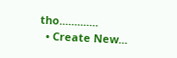tho.............
  • Create New...